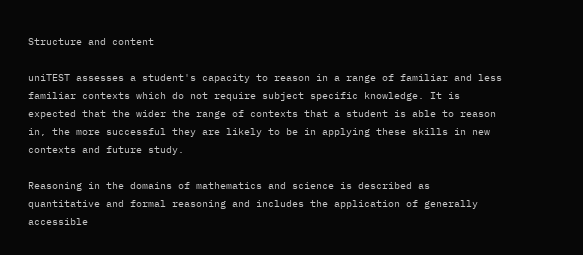Structure and content

uniTEST assesses a student's capacity to reason in a range of familiar and less familiar contexts which do not require subject specific knowledge. It is expected that the wider the range of contexts that a student is able to reason in, the more successful they are likely to be in applying these skills in new contexts and future study.

Reasoning in the domains of mathematics and science is described as quantitative and formal reasoning and includes the application of generally accessible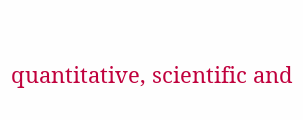quantitative, scientific and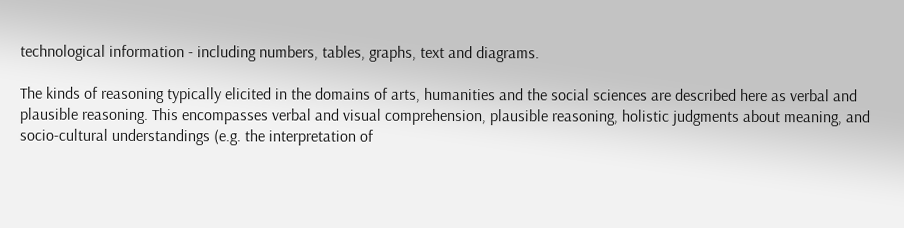technological information - including numbers, tables, graphs, text and diagrams.

The kinds of reasoning typically elicited in the domains of arts, humanities and the social sciences are described here as verbal and plausible reasoning. This encompasses verbal and visual comprehension, plausible reasoning, holistic judgments about meaning, and socio-cultural understandings (e.g. the interpretation of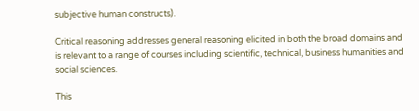subjective human constructs).

Critical reasoning addresses general reasoning elicited in both the broad domains and is relevant to a range of courses including scientific, technical, business humanities and social sciences.

This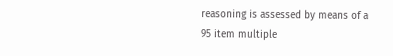reasoning is assessed by means of a 95 item multiple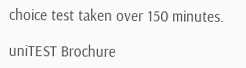choice test taken over 150 minutes.

uniTEST Brochure